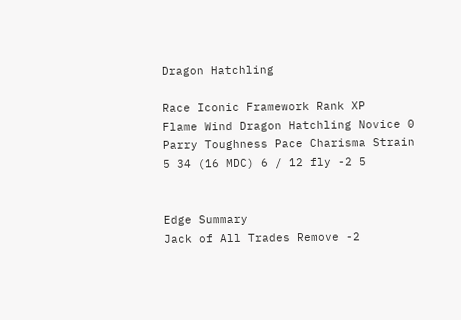Dragon Hatchling

Race Iconic Framework Rank XP
Flame Wind Dragon Hatchling Novice 0
Parry Toughness Pace Charisma Strain
5 34 (16 MDC) 6 / 12 fly -2 5


Edge Summary
Jack of All Trades Remove -2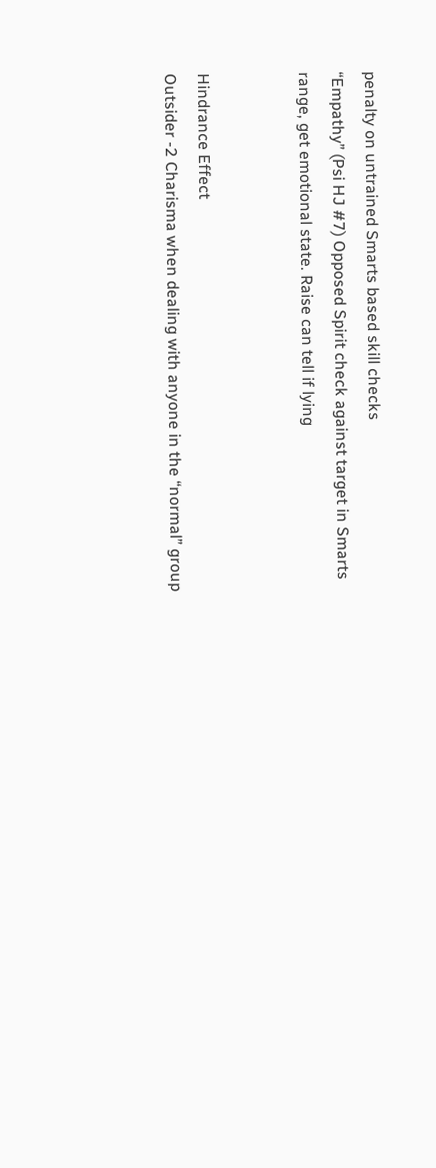penalty on untrained Smarts based skill checks
“Empathy” (Psi HJ #7) Opposed Spirit check against target in Smarts range, get emotional state. Raise can tell if lying


Hindrance Effect
Outsider -2 Charisma when dealing with anyone in the “normal” group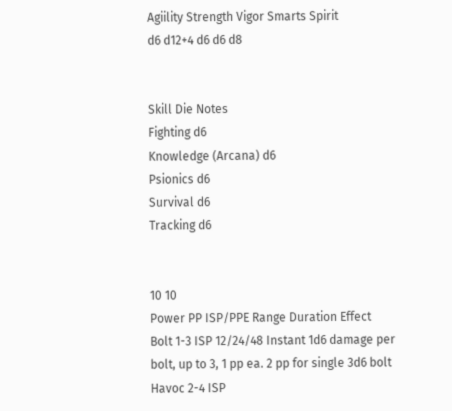Agiility Strength Vigor Smarts Spirit
d6 d12+4 d6 d6 d8


Skill Die Notes
Fighting d6
Knowledge (Arcana) d6
Psionics d6
Survival d6
Tracking d6


10 10
Power PP ISP/PPE Range Duration Effect
Bolt 1-3 ISP 12/24/48 Instant 1d6 damage per bolt, up to 3, 1 pp ea. 2 pp for single 3d6 bolt
Havoc 2-4 ISP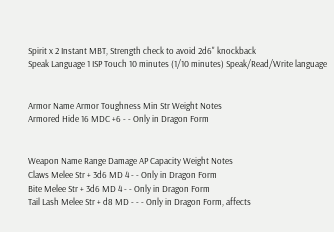Spirit x 2 Instant MBT, Strength check to avoid 2d6" knockback
Speak Language 1 ISP Touch 10 minutes (1/10 minutes) Speak/Read/Write language


Armor Name Armor Toughness Min Str Weight Notes
Armored Hide 16 MDC +6 - - Only in Dragon Form


Weapon Name Range Damage AP Capacity Weight Notes
Claws Melee Str + 3d6 MD 4 - - Only in Dragon Form
Bite Melee Str + 3d6 MD 4 - - Only in Dragon Form
Tail Lash Melee Str + d8 MD - - - Only in Dragon Form, affects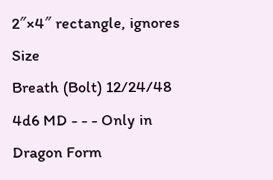2″×4″ rectangle, ignores Size
Breath (Bolt) 12/24/48 4d6 MD - - - Only in Dragon Form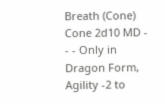Breath (Cone) Cone 2d10 MD - - - Only in Dragon Form, Agility -2 to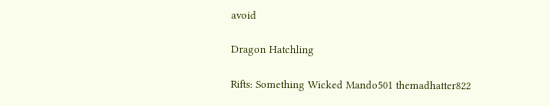avoid

Dragon Hatchling

Rifts: Something Wicked Mando501 themadhatter822